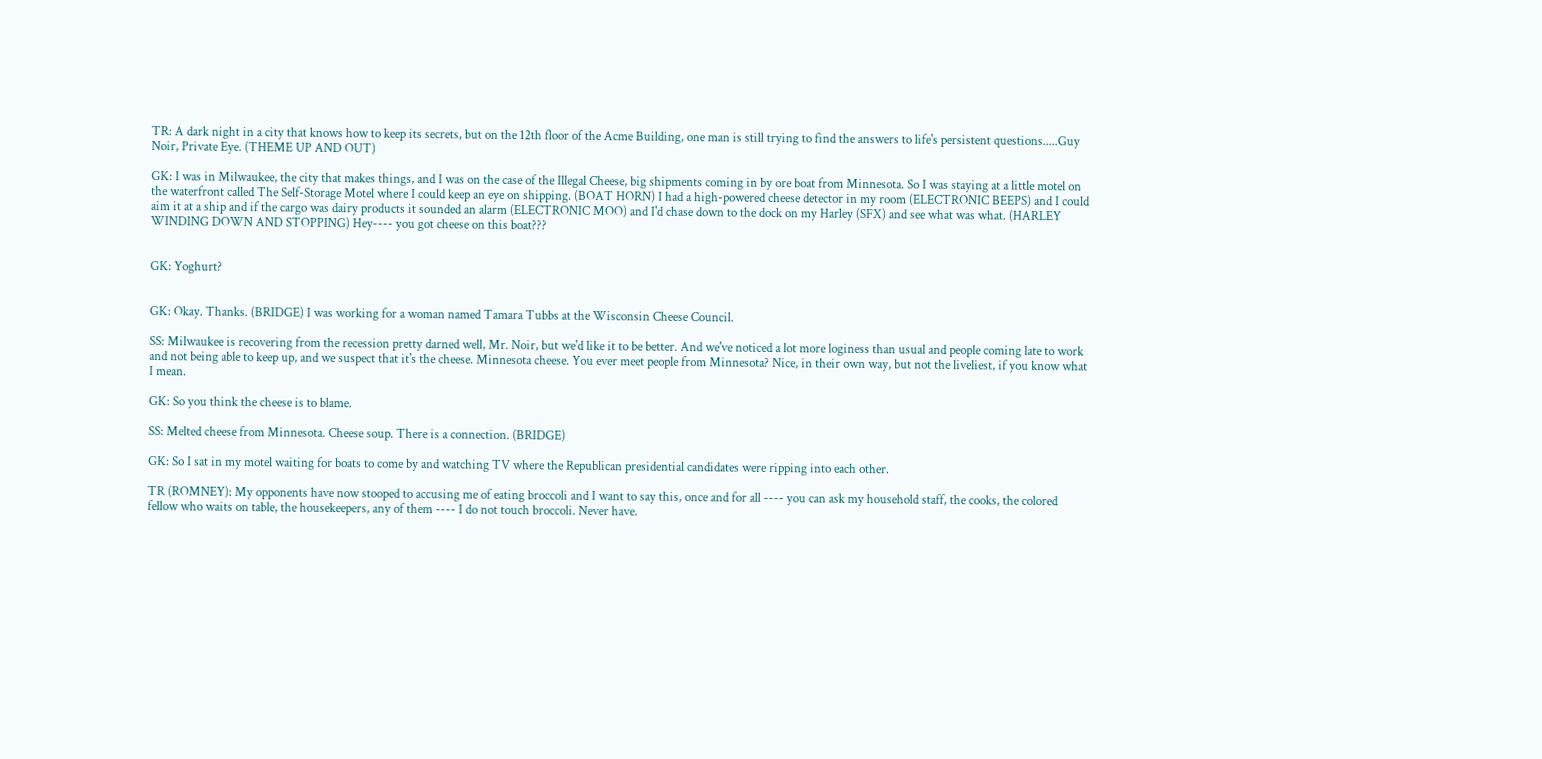TR: A dark night in a city that knows how to keep its secrets, but on the 12th floor of the Acme Building, one man is still trying to find the answers to life's persistent questions.....Guy Noir, Private Eye. (THEME UP AND OUT)

GK: I was in Milwaukee, the city that makes things, and I was on the case of the Illegal Cheese, big shipments coming in by ore boat from Minnesota. So I was staying at a little motel on the waterfront called The Self-Storage Motel where I could keep an eye on shipping. (BOAT HORN) I had a high-powered cheese detector in my room (ELECTRONIC BEEPS) and I could aim it at a ship and if the cargo was dairy products it sounded an alarm (ELECTRONIC MOO) and I'd chase down to the dock on my Harley (SFX) and see what was what. (HARLEY WINDING DOWN AND STOPPING) Hey---- you got cheese on this boat???


GK: Yoghurt?


GK: Okay. Thanks. (BRIDGE) I was working for a woman named Tamara Tubbs at the Wisconsin Cheese Council.

SS: Milwaukee is recovering from the recession pretty darned well, Mr. Noir, but we'd like it to be better. And we've noticed a lot more loginess than usual and people coming late to work and not being able to keep up, and we suspect that it's the cheese. Minnesota cheese. You ever meet people from Minnesota? Nice, in their own way, but not the liveliest, if you know what I mean.

GK: So you think the cheese is to blame.

SS: Melted cheese from Minnesota. Cheese soup. There is a connection. (BRIDGE)

GK: So I sat in my motel waiting for boats to come by and watching TV where the Republican presidential candidates were ripping into each other.

TR (ROMNEY): My opponents have now stooped to accusing me of eating broccoli and I want to say this, once and for all ---- you can ask my household staff, the cooks, the colored fellow who waits on table, the housekeepers, any of them ---- I do not touch broccoli. Never have.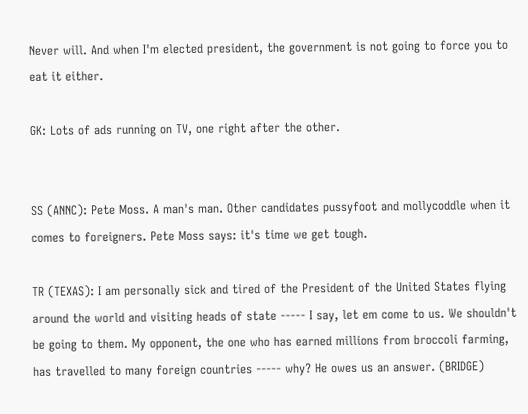Never will. And when I'm elected president, the government is not going to force you to eat it either.

GK: Lots of ads running on TV, one right after the other.


SS (ANNC): Pete Moss. A man's man. Other candidates pussyfoot and mollycoddle when it comes to foreigners. Pete Moss says: it's time we get tough.

TR (TEXAS): I am personally sick and tired of the President of the United States flying around the world and visiting heads of state ----- I say, let em come to us. We shouldn't be going to them. My opponent, the one who has earned millions from broccoli farming, has travelled to many foreign countries ----- why? He owes us an answer. (BRIDGE)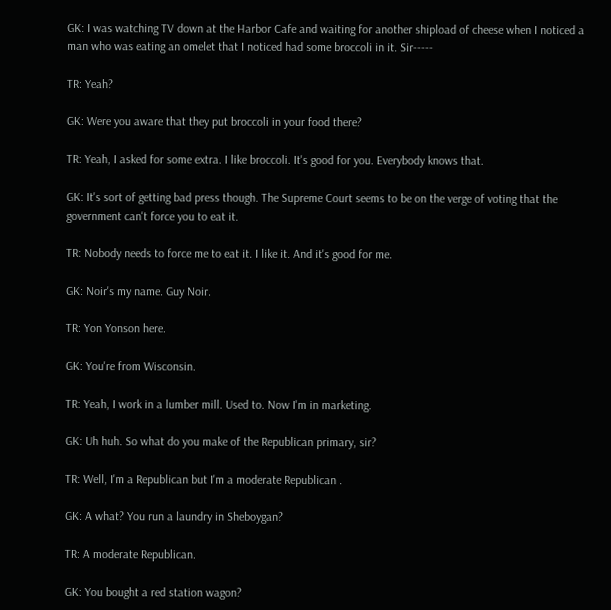GK: I was watching TV down at the Harbor Cafe and waiting for another shipload of cheese when I noticed a man who was eating an omelet that I noticed had some broccoli in it. Sir-----

TR: Yeah?

GK: Were you aware that they put broccoli in your food there?

TR: Yeah, I asked for some extra. I like broccoli. It's good for you. Everybody knows that.

GK: It's sort of getting bad press though. The Supreme Court seems to be on the verge of voting that the government can't force you to eat it.

TR: Nobody needs to force me to eat it. I like it. And it's good for me.

GK: Noir's my name. Guy Noir.

TR: Yon Yonson here.

GK: You're from Wisconsin.

TR: Yeah, I work in a lumber mill. Used to. Now I'm in marketing.

GK: Uh huh. So what do you make of the Republican primary, sir?

TR: Well, I'm a Republican but I'm a moderate Republican .

GK: A what? You run a laundry in Sheboygan?

TR: A moderate Republican.

GK: You bought a red station wagon?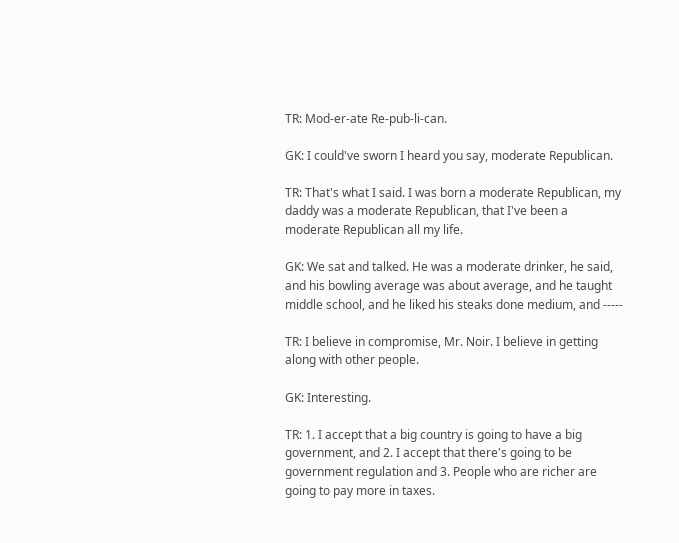TR: Mod-er-ate Re-pub-li-can.

GK: I could've sworn I heard you say, moderate Republican.

TR: That's what I said. I was born a moderate Republican, my daddy was a moderate Republican, that I've been a moderate Republican all my life.

GK: We sat and talked. He was a moderate drinker, he said, and his bowling average was about average, and he taught middle school, and he liked his steaks done medium, and -----

TR: I believe in compromise, Mr. Noir. I believe in getting along with other people.

GK: Interesting.

TR: 1. I accept that a big country is going to have a big government, and 2. I accept that there's going to be government regulation and 3. People who are richer are going to pay more in taxes.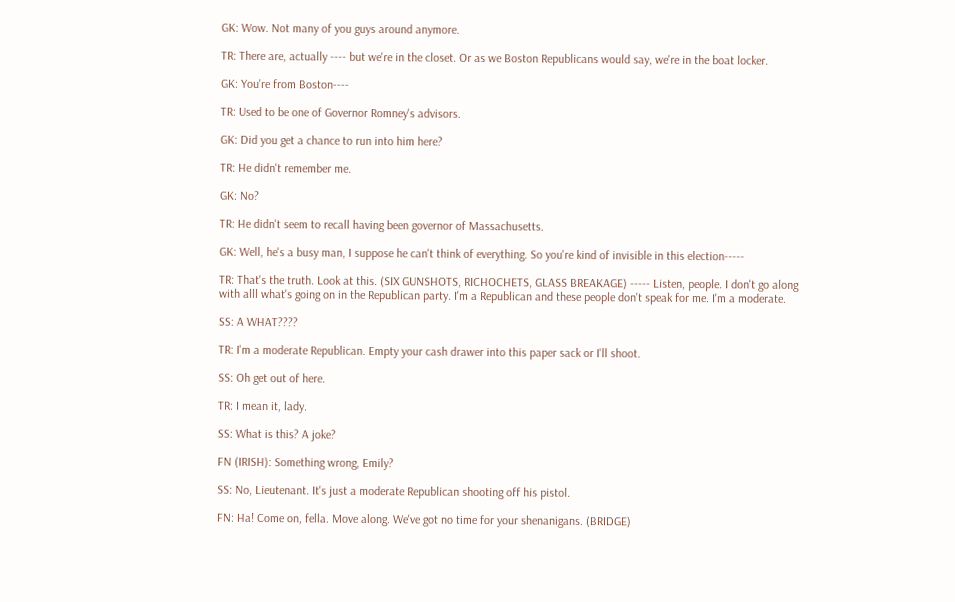GK: Wow. Not many of you guys around anymore.

TR: There are, actually ---- but we're in the closet. Or as we Boston Republicans would say, we're in the boat locker.

GK: You're from Boston----

TR: Used to be one of Governor Romney's advisors.

GK: Did you get a chance to run into him here?

TR: He didn't remember me.

GK: No?

TR: He didn't seem to recall having been governor of Massachusetts.

GK: Well, he's a busy man, I suppose he can't think of everything. So you're kind of invisible in this election-----

TR: That's the truth. Look at this. (SIX GUNSHOTS, RICHOCHETS, GLASS BREAKAGE) ----- Listen, people. I don't go along with alll what's going on in the Republican party. I'm a Republican and these people don't speak for me. I'm a moderate.

SS: A WHAT????

TR: I'm a moderate Republican. Empty your cash drawer into this paper sack or I'll shoot.

SS: Oh get out of here.

TR: I mean it, lady.

SS: What is this? A joke?

FN (IRISH): Something wrong, Emily?

SS: No, Lieutenant. It's just a moderate Republican shooting off his pistol.

FN: Ha! Come on, fella. Move along. We've got no time for your shenanigans. (BRIDGE)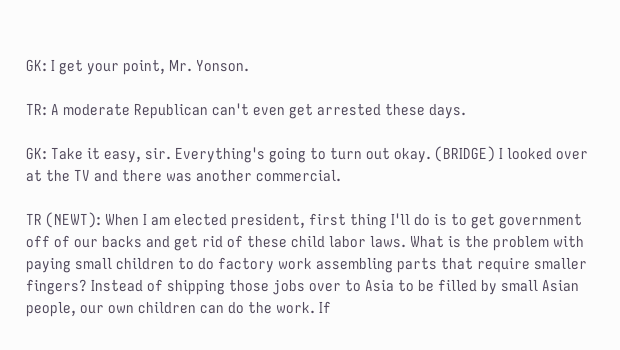GK: I get your point, Mr. Yonson.

TR: A moderate Republican can't even get arrested these days.

GK: Take it easy, sir. Everything's going to turn out okay. (BRIDGE) I looked over at the TV and there was another commercial.

TR (NEWT): When I am elected president, first thing I'll do is to get government off of our backs and get rid of these child labor laws. What is the problem with paying small children to do factory work assembling parts that require smaller fingers? Instead of shipping those jobs over to Asia to be filled by small Asian people, our own children can do the work. If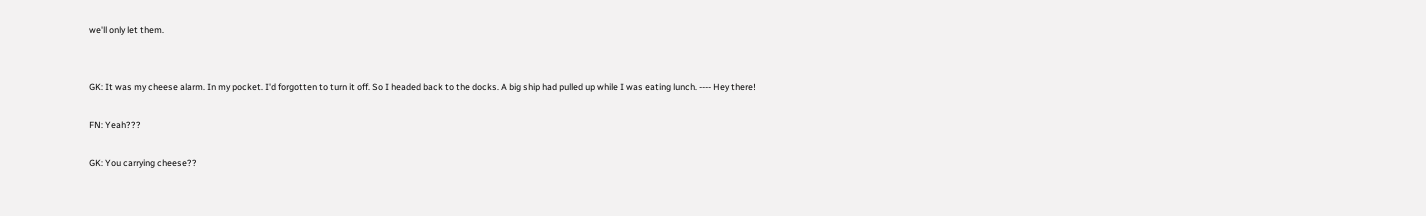we'll only let them.


GK: It was my cheese alarm. In my pocket. I'd forgotten to turn it off. So I headed back to the docks. A big ship had pulled up while I was eating lunch. ---- Hey there!

FN: Yeah???

GK: You carrying cheese??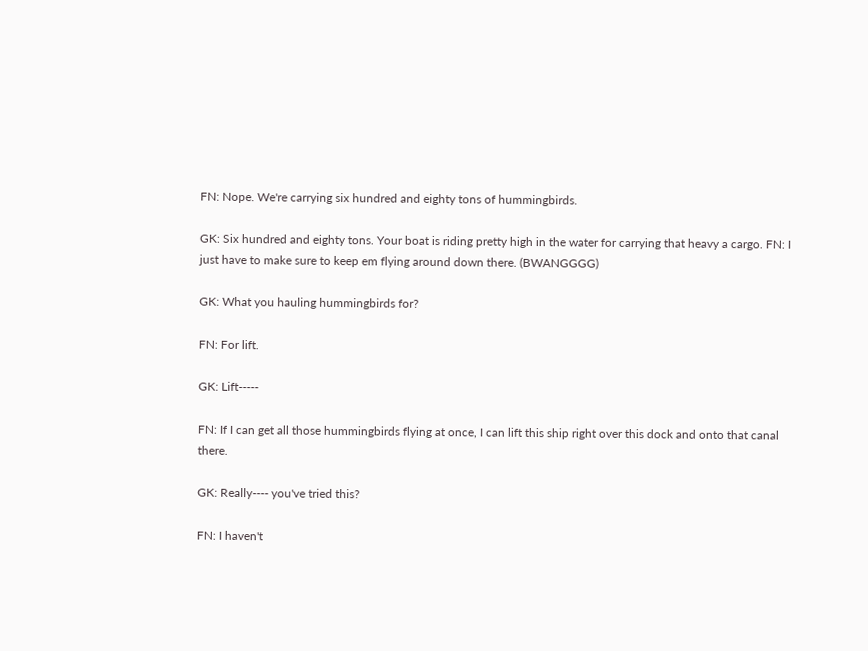FN: Nope. We're carrying six hundred and eighty tons of hummingbirds.

GK: Six hundred and eighty tons. Your boat is riding pretty high in the water for carrying that heavy a cargo. FN: I just have to make sure to keep em flying around down there. (BWANGGGG)

GK: What you hauling hummingbirds for?

FN: For lift.

GK: Lift-----

FN: If I can get all those hummingbirds flying at once, I can lift this ship right over this dock and onto that canal there.

GK: Really---- you've tried this?

FN: I haven't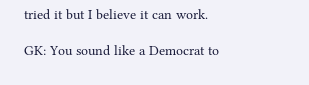tried it but I believe it can work.

GK: You sound like a Democrat to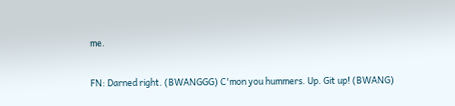me.

FN: Darned right. (BWANGGG) C'mon you hummers. Up. Git up! (BWANG)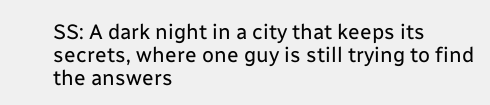SS: A dark night in a city that keeps its secrets, where one guy is still trying to find the answers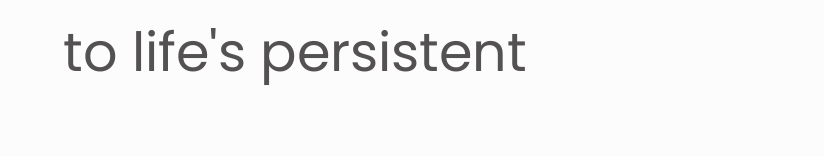to life's persistent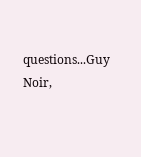questions...Guy Noir,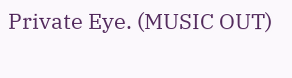Private Eye. (MUSIC OUT)